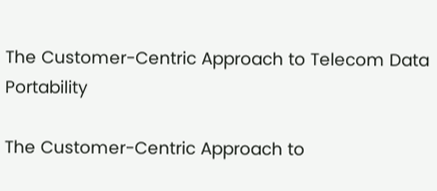The Customer-Centric Approach to Telecom Data Portability

The Customer-Centric Approach to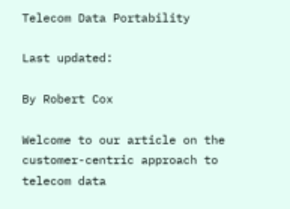Telecom Data Portability

Last updated:

By Robert Cox

Welcome to our article on the customer-centric approach to telecom data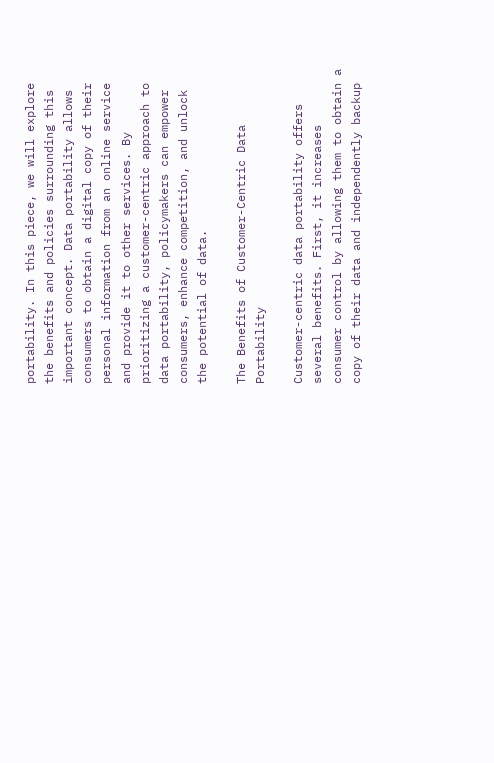portability. In this piece, we will explore the benefits and policies surrounding this important concept. Data portability allows consumers to obtain a digital copy of their personal information from an online service and provide it to other services. By prioritizing a customer-centric approach to data portability, policymakers can empower consumers, enhance competition, and unlock the potential of data.

The Benefits of Customer-Centric Data Portability

Customer-centric data portability offers several benefits. First, it increases consumer control by allowing them to obtain a copy of their data and independently backup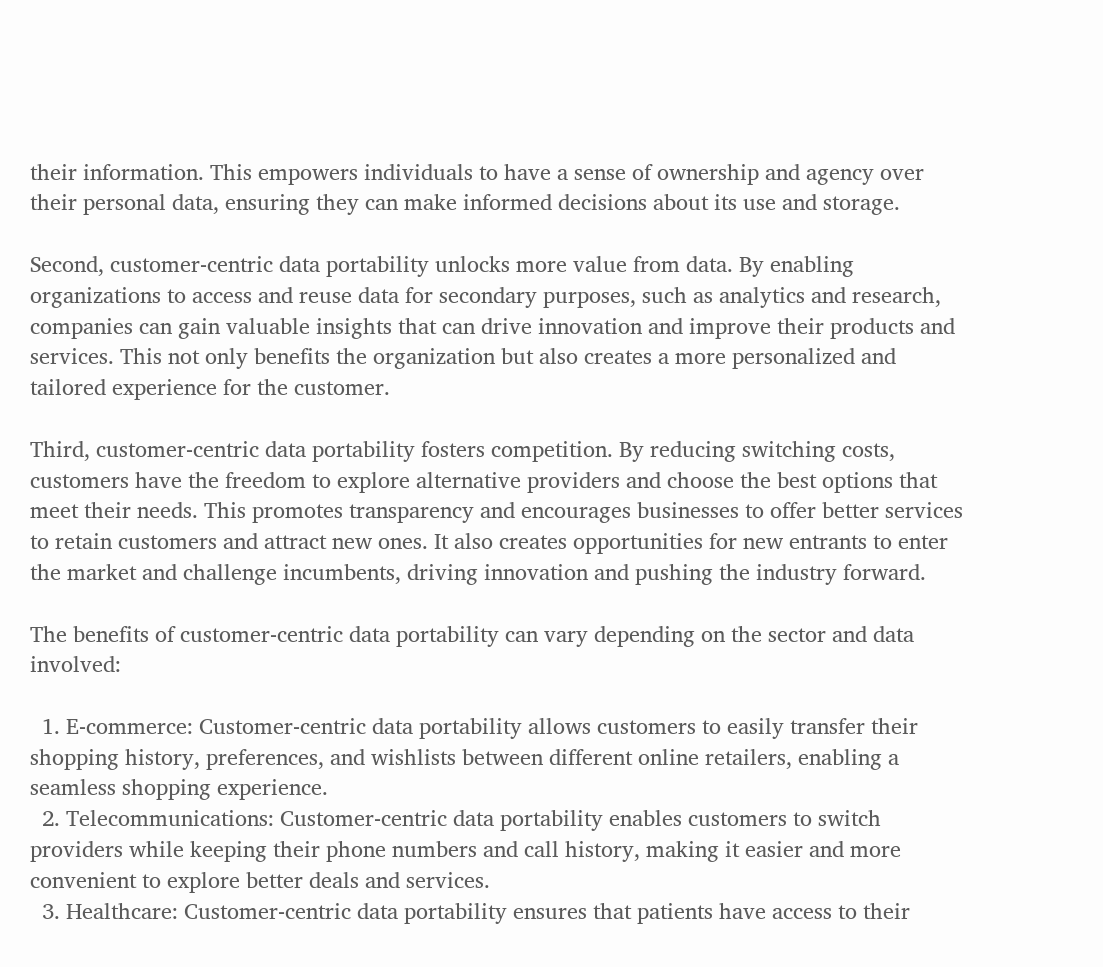their information. This empowers individuals to have a sense of ownership and agency over their personal data, ensuring they can make informed decisions about its use and storage.

Second, customer-centric data portability unlocks more value from data. By enabling organizations to access and reuse data for secondary purposes, such as analytics and research, companies can gain valuable insights that can drive innovation and improve their products and services. This not only benefits the organization but also creates a more personalized and tailored experience for the customer.

Third, customer-centric data portability fosters competition. By reducing switching costs, customers have the freedom to explore alternative providers and choose the best options that meet their needs. This promotes transparency and encourages businesses to offer better services to retain customers and attract new ones. It also creates opportunities for new entrants to enter the market and challenge incumbents, driving innovation and pushing the industry forward.

The benefits of customer-centric data portability can vary depending on the sector and data involved:

  1. E-commerce: Customer-centric data portability allows customers to easily transfer their shopping history, preferences, and wishlists between different online retailers, enabling a seamless shopping experience.
  2. Telecommunications: Customer-centric data portability enables customers to switch providers while keeping their phone numbers and call history, making it easier and more convenient to explore better deals and services.
  3. Healthcare: Customer-centric data portability ensures that patients have access to their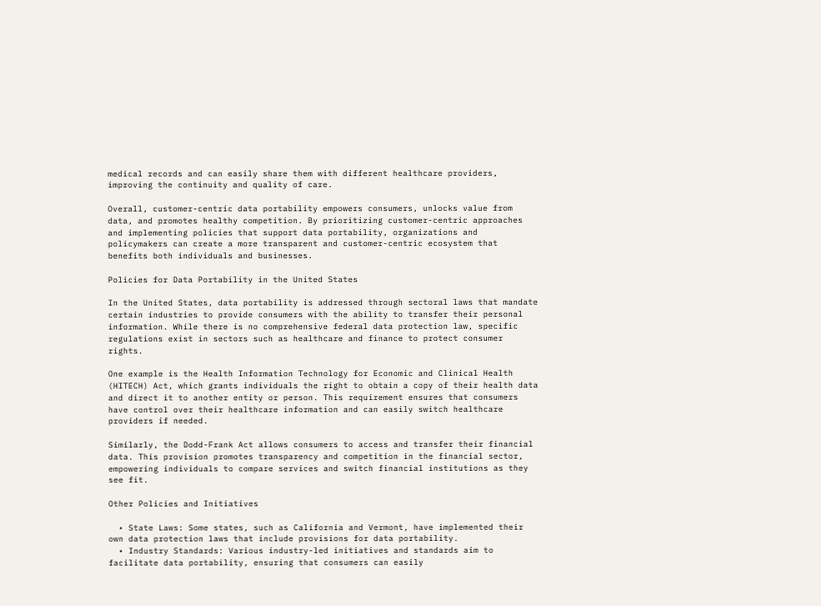medical records and can easily share them with different healthcare providers, improving the continuity and quality of care.

Overall, customer-centric data portability empowers consumers, unlocks value from data, and promotes healthy competition. By prioritizing customer-centric approaches and implementing policies that support data portability, organizations and policymakers can create a more transparent and customer-centric ecosystem that benefits both individuals and businesses.

Policies for Data Portability in the United States

In the United States, data portability is addressed through sectoral laws that mandate certain industries to provide consumers with the ability to transfer their personal information. While there is no comprehensive federal data protection law, specific regulations exist in sectors such as healthcare and finance to protect consumer rights.

One example is the Health Information Technology for Economic and Clinical Health (HITECH) Act, which grants individuals the right to obtain a copy of their health data and direct it to another entity or person. This requirement ensures that consumers have control over their healthcare information and can easily switch healthcare providers if needed.

Similarly, the Dodd-Frank Act allows consumers to access and transfer their financial data. This provision promotes transparency and competition in the financial sector, empowering individuals to compare services and switch financial institutions as they see fit.

Other Policies and Initiatives

  • State Laws: Some states, such as California and Vermont, have implemented their own data protection laws that include provisions for data portability.
  • Industry Standards: Various industry-led initiatives and standards aim to facilitate data portability, ensuring that consumers can easily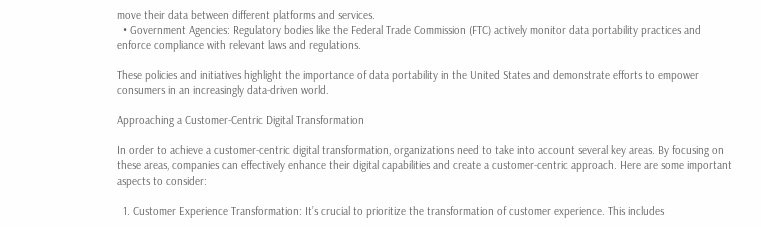move their data between different platforms and services.
  • Government Agencies: Regulatory bodies like the Federal Trade Commission (FTC) actively monitor data portability practices and enforce compliance with relevant laws and regulations.

These policies and initiatives highlight the importance of data portability in the United States and demonstrate efforts to empower consumers in an increasingly data-driven world.

Approaching a Customer-Centric Digital Transformation

In order to achieve a customer-centric digital transformation, organizations need to take into account several key areas. By focusing on these areas, companies can effectively enhance their digital capabilities and create a customer-centric approach. Here are some important aspects to consider:

  1. Customer Experience Transformation: It’s crucial to prioritize the transformation of customer experience. This includes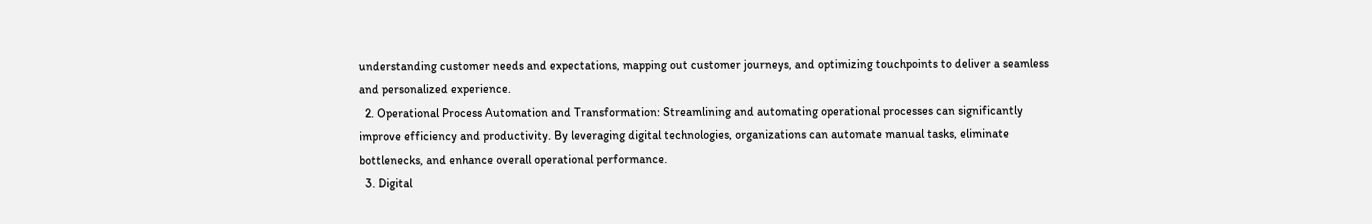understanding customer needs and expectations, mapping out customer journeys, and optimizing touchpoints to deliver a seamless and personalized experience.
  2. Operational Process Automation and Transformation: Streamlining and automating operational processes can significantly improve efficiency and productivity. By leveraging digital technologies, organizations can automate manual tasks, eliminate bottlenecks, and enhance overall operational performance.
  3. Digital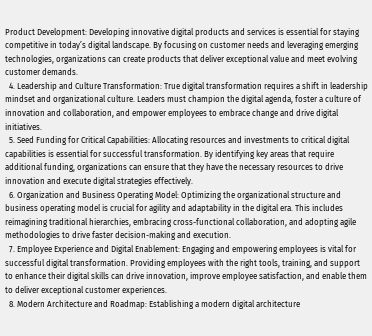Product Development: Developing innovative digital products and services is essential for staying competitive in today’s digital landscape. By focusing on customer needs and leveraging emerging technologies, organizations can create products that deliver exceptional value and meet evolving customer demands.
  4. Leadership and Culture Transformation: True digital transformation requires a shift in leadership mindset and organizational culture. Leaders must champion the digital agenda, foster a culture of innovation and collaboration, and empower employees to embrace change and drive digital initiatives.
  5. Seed Funding for Critical Capabilities: Allocating resources and investments to critical digital capabilities is essential for successful transformation. By identifying key areas that require additional funding, organizations can ensure that they have the necessary resources to drive innovation and execute digital strategies effectively.
  6. Organization and Business Operating Model: Optimizing the organizational structure and business operating model is crucial for agility and adaptability in the digital era. This includes reimagining traditional hierarchies, embracing cross-functional collaboration, and adopting agile methodologies to drive faster decision-making and execution.
  7. Employee Experience and Digital Enablement: Engaging and empowering employees is vital for successful digital transformation. Providing employees with the right tools, training, and support to enhance their digital skills can drive innovation, improve employee satisfaction, and enable them to deliver exceptional customer experiences.
  8. Modern Architecture and Roadmap: Establishing a modern digital architecture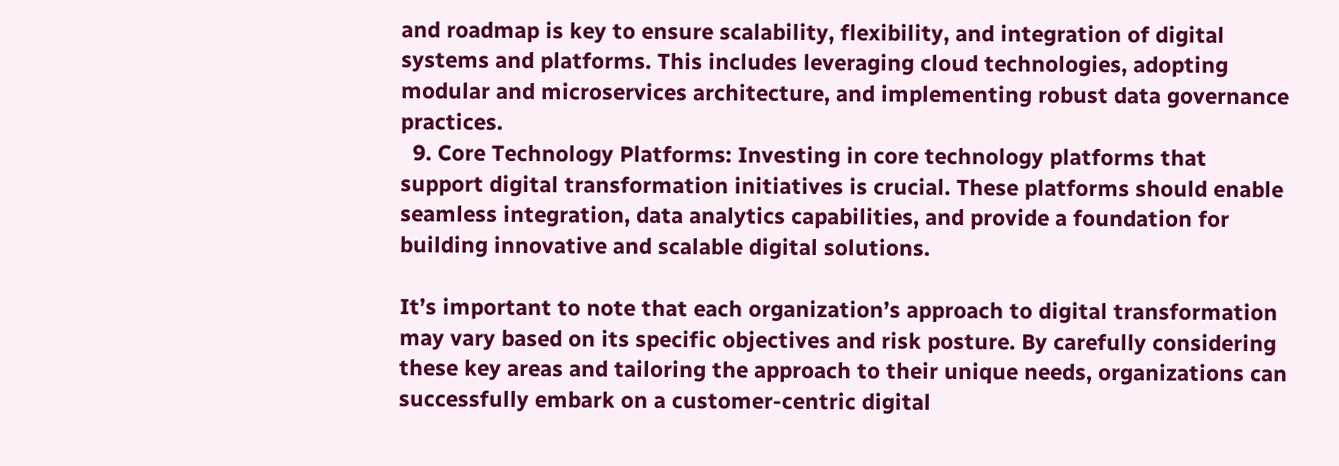and roadmap is key to ensure scalability, flexibility, and integration of digital systems and platforms. This includes leveraging cloud technologies, adopting modular and microservices architecture, and implementing robust data governance practices.
  9. Core Technology Platforms: Investing in core technology platforms that support digital transformation initiatives is crucial. These platforms should enable seamless integration, data analytics capabilities, and provide a foundation for building innovative and scalable digital solutions.

It’s important to note that each organization’s approach to digital transformation may vary based on its specific objectives and risk posture. By carefully considering these key areas and tailoring the approach to their unique needs, organizations can successfully embark on a customer-centric digital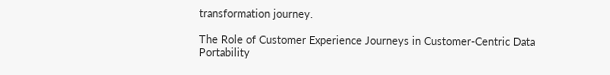transformation journey.

The Role of Customer Experience Journeys in Customer-Centric Data Portability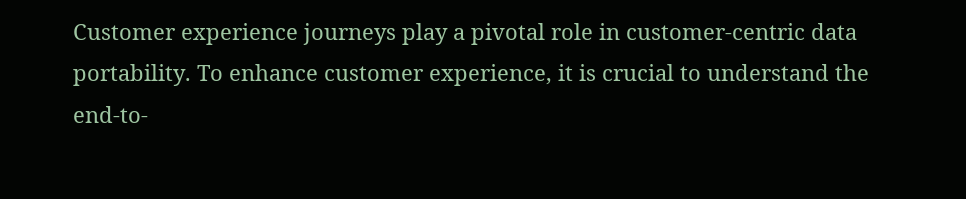Customer experience journeys play a pivotal role in customer-centric data portability. To enhance customer experience, it is crucial to understand the end-to-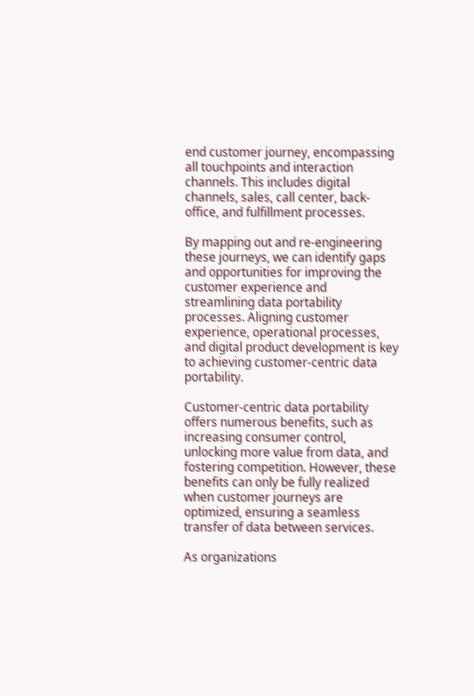end customer journey, encompassing all touchpoints and interaction channels. This includes digital channels, sales, call center, back-office, and fulfillment processes.

By mapping out and re-engineering these journeys, we can identify gaps and opportunities for improving the customer experience and streamlining data portability processes. Aligning customer experience, operational processes, and digital product development is key to achieving customer-centric data portability.

Customer-centric data portability offers numerous benefits, such as increasing consumer control, unlocking more value from data, and fostering competition. However, these benefits can only be fully realized when customer journeys are optimized, ensuring a seamless transfer of data between services.

As organizations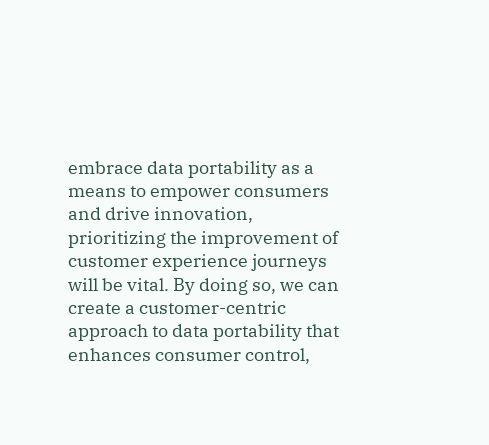embrace data portability as a means to empower consumers and drive innovation, prioritizing the improvement of customer experience journeys will be vital. By doing so, we can create a customer-centric approach to data portability that enhances consumer control,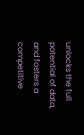unlocks the full potential of data, and fosters a competitive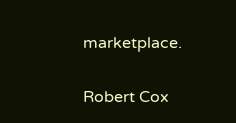marketplace.

Robert Cox